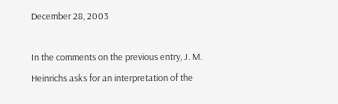December 28, 2003

In the comments on the previous entry, J. M. Heinrichs asks for an interpretation of the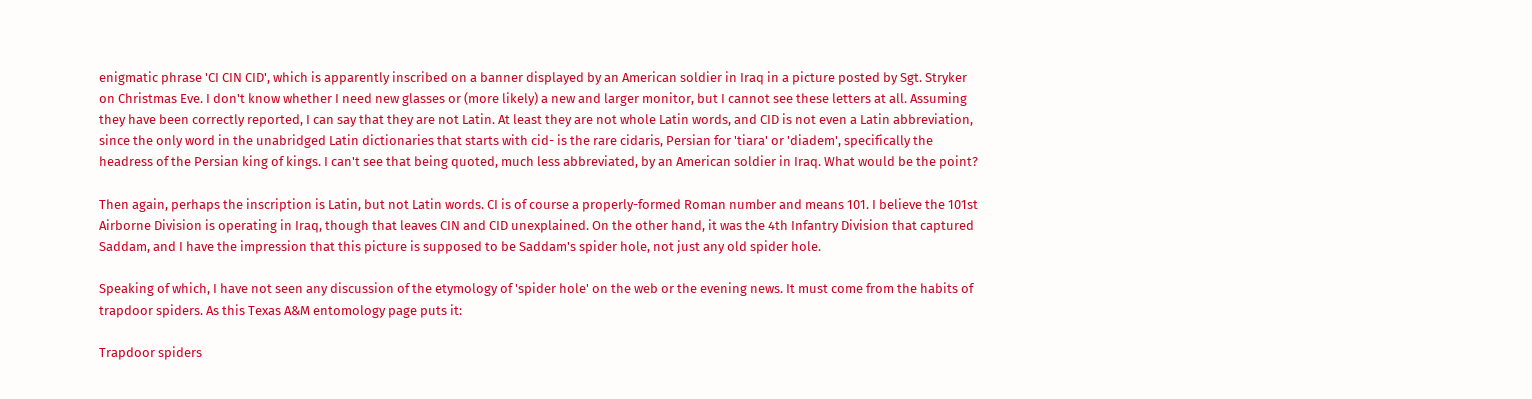enigmatic phrase 'CI CIN CID', which is apparently inscribed on a banner displayed by an American soldier in Iraq in a picture posted by Sgt. Stryker on Christmas Eve. I don't know whether I need new glasses or (more likely) a new and larger monitor, but I cannot see these letters at all. Assuming they have been correctly reported, I can say that they are not Latin. At least they are not whole Latin words, and CID is not even a Latin abbreviation, since the only word in the unabridged Latin dictionaries that starts with cid- is the rare cidaris, Persian for 'tiara' or 'diadem', specifically the headress of the Persian king of kings. I can't see that being quoted, much less abbreviated, by an American soldier in Iraq. What would be the point?

Then again, perhaps the inscription is Latin, but not Latin words. CI is of course a properly-formed Roman number and means 101. I believe the 101st Airborne Division is operating in Iraq, though that leaves CIN and CID unexplained. On the other hand, it was the 4th Infantry Division that captured Saddam, and I have the impression that this picture is supposed to be Saddam's spider hole, not just any old spider hole.

Speaking of which, I have not seen any discussion of the etymology of 'spider hole' on the web or the evening news. It must come from the habits of trapdoor spiders. As this Texas A&M entomology page puts it:

Trapdoor spiders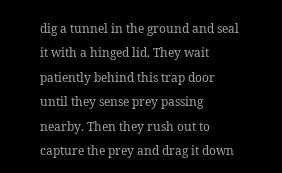dig a tunnel in the ground and seal it with a hinged lid. They wait patiently behind this trap door until they sense prey passing nearby. Then they rush out to capture the prey and drag it down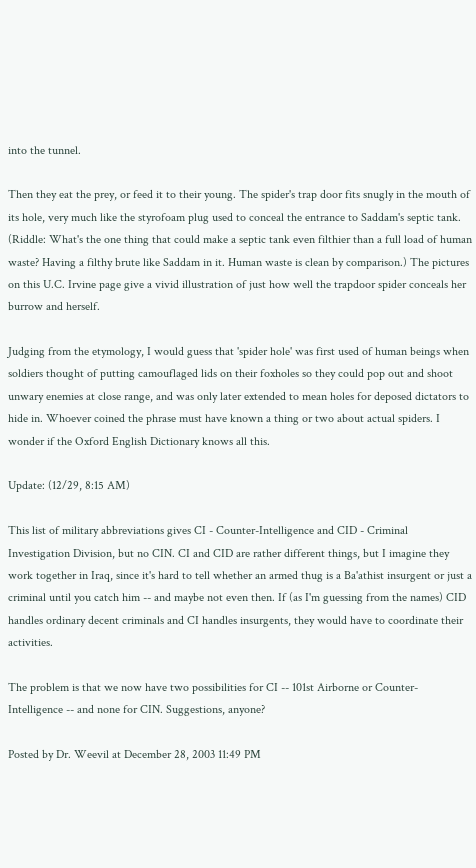into the tunnel.

Then they eat the prey, or feed it to their young. The spider's trap door fits snugly in the mouth of its hole, very much like the styrofoam plug used to conceal the entrance to Saddam's septic tank. (Riddle: What's the one thing that could make a septic tank even filthier than a full load of human waste? Having a filthy brute like Saddam in it. Human waste is clean by comparison.) The pictures on this U.C. Irvine page give a vivid illustration of just how well the trapdoor spider conceals her burrow and herself.

Judging from the etymology, I would guess that 'spider hole' was first used of human beings when soldiers thought of putting camouflaged lids on their foxholes so they could pop out and shoot unwary enemies at close range, and was only later extended to mean holes for deposed dictators to hide in. Whoever coined the phrase must have known a thing or two about actual spiders. I wonder if the Oxford English Dictionary knows all this.

Update: (12/29, 8:15 AM)

This list of military abbreviations gives CI - Counter-Intelligence and CID - Criminal Investigation Division, but no CIN. CI and CID are rather different things, but I imagine they work together in Iraq, since it's hard to tell whether an armed thug is a Ba'athist insurgent or just a criminal until you catch him -- and maybe not even then. If (as I'm guessing from the names) CID handles ordinary decent criminals and CI handles insurgents, they would have to coordinate their activities.

The problem is that we now have two possibilities for CI -- 101st Airborne or Counter-Intelligence -- and none for CIN. Suggestions, anyone?

Posted by Dr. Weevil at December 28, 2003 11:49 PM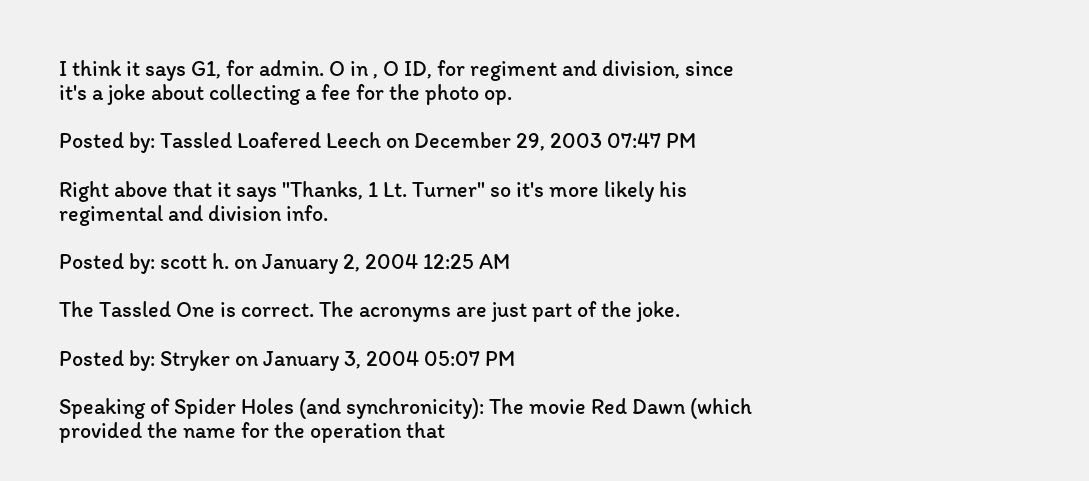I think it says G1, for admin. O in , O ID, for regiment and division, since it's a joke about collecting a fee for the photo op.

Posted by: Tassled Loafered Leech on December 29, 2003 07:47 PM

Right above that it says "Thanks, 1 Lt. Turner" so it's more likely his regimental and division info.

Posted by: scott h. on January 2, 2004 12:25 AM

The Tassled One is correct. The acronyms are just part of the joke.

Posted by: Stryker on January 3, 2004 05:07 PM

Speaking of Spider Holes (and synchronicity): The movie Red Dawn (which provided the name for the operation that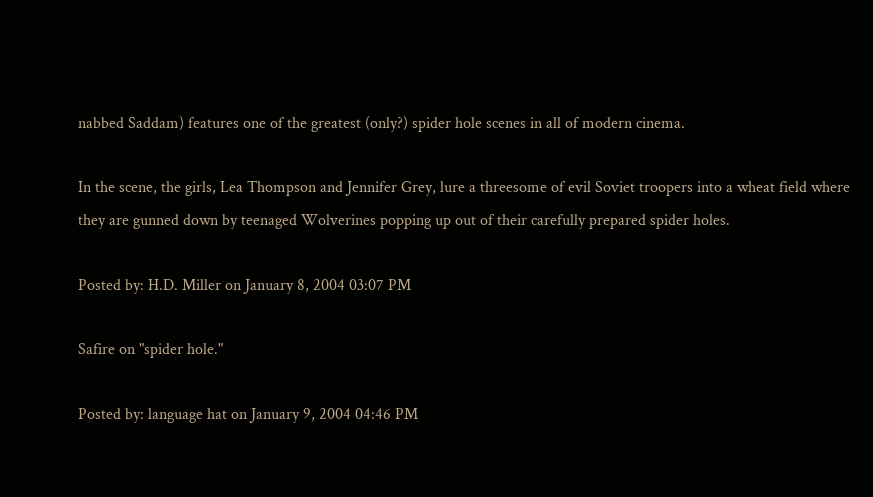nabbed Saddam) features one of the greatest (only?) spider hole scenes in all of modern cinema.

In the scene, the girls, Lea Thompson and Jennifer Grey, lure a threesome of evil Soviet troopers into a wheat field where they are gunned down by teenaged Wolverines popping up out of their carefully prepared spider holes.

Posted by: H.D. Miller on January 8, 2004 03:07 PM

Safire on "spider hole."

Posted by: language hat on January 9, 2004 04:46 PM